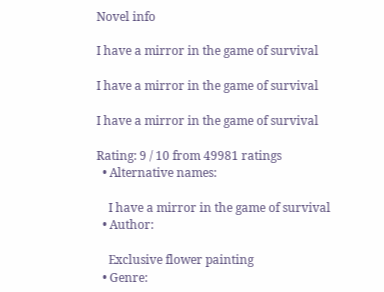Novel info

I have a mirror in the game of survival

I have a mirror in the game of survival

I have a mirror in the game of survival

Rating: 9 / 10 from 49981 ratings
  • Alternative names:

    I have a mirror in the game of survival
  • Author:

    Exclusive flower painting
  • Genre: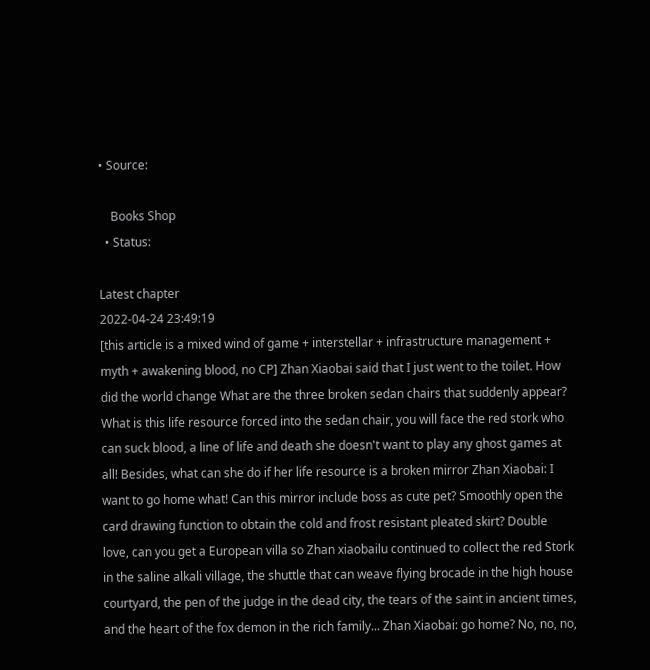• Source:

    Books Shop
  • Status:

Latest chapter
2022-04-24 23:49:19
[this article is a mixed wind of game + interstellar + infrastructure management + myth + awakening blood, no CP] Zhan Xiaobai said that I just went to the toilet. How did the world change What are the three broken sedan chairs that suddenly appear? What is this life resource forced into the sedan chair, you will face the red stork who can suck blood, a line of life and death she doesn't want to play any ghost games at all! Besides, what can she do if her life resource is a broken mirror Zhan Xiaobai: I want to go home what! Can this mirror include boss as cute pet? Smoothly open the card drawing function to obtain the cold and frost resistant pleated skirt? Double love, can you get a European villa so Zhan xiaobailu continued to collect the red Stork in the saline alkali village, the shuttle that can weave flying brocade in the high house courtyard, the pen of the judge in the dead city, the tears of the saint in ancient times, and the heart of the fox demon in the rich family... Zhan Xiaobai: go home? No, no, no,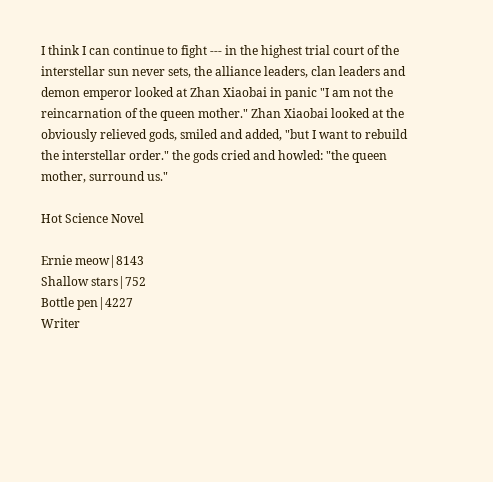I think I can continue to fight --- in the highest trial court of the interstellar sun never sets, the alliance leaders, clan leaders and demon emperor looked at Zhan Xiaobai in panic "I am not the reincarnation of the queen mother." Zhan Xiaobai looked at the obviously relieved gods, smiled and added, "but I want to rebuild the interstellar order." the gods cried and howled: "the queen mother, surround us."

Hot Science Novel

Ernie meow|8143
Shallow stars|752
Bottle pen|4227
Writer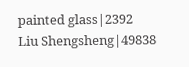painted glass|2392
Liu Shengsheng|49838